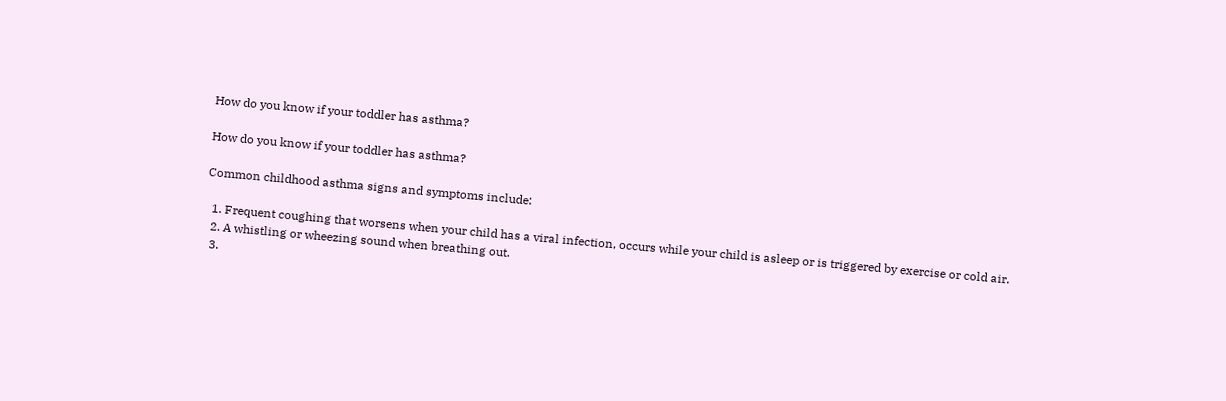How do you know if your toddler has asthma?

How do you know if your toddler has asthma?

Common childhood asthma signs and symptoms include:

  1. Frequent coughing that worsens when your child has a viral infection, occurs while your child is asleep or is triggered by exercise or cold air.
  2. A whistling or wheezing sound when breathing out.
  3.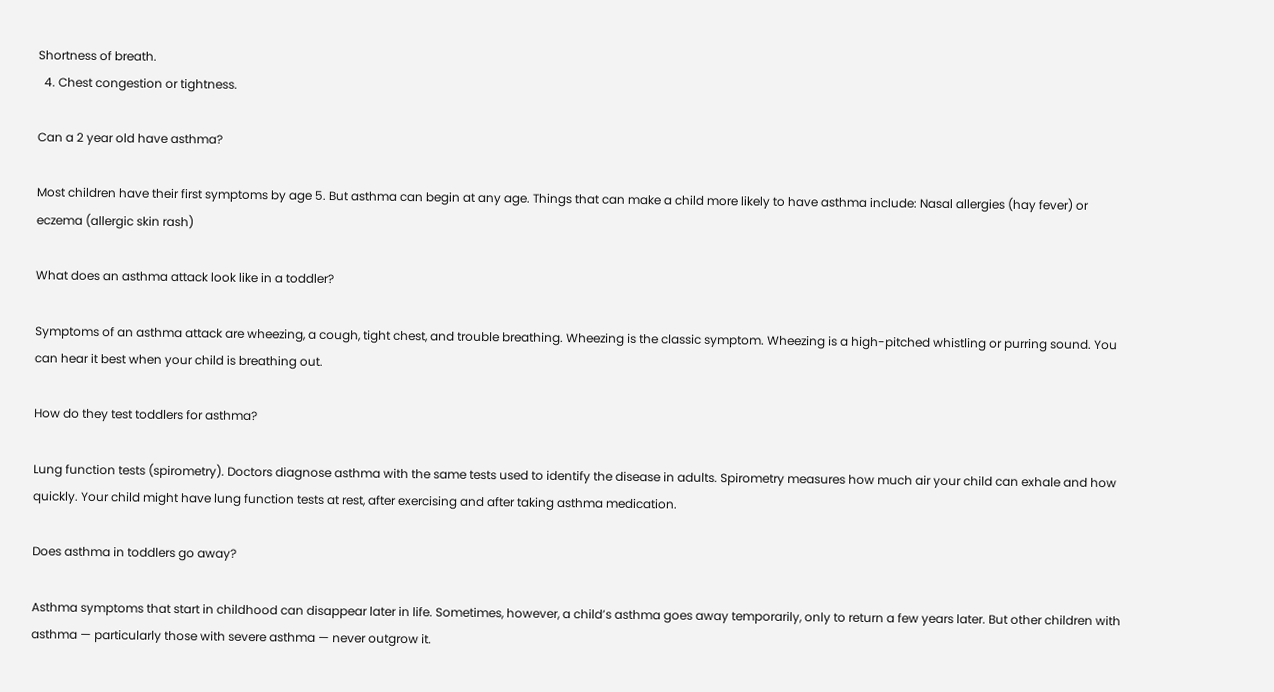Shortness of breath.
  4. Chest congestion or tightness.

Can a 2 year old have asthma?

Most children have their first symptoms by age 5. But asthma can begin at any age. Things that can make a child more likely to have asthma include: Nasal allergies (hay fever) or eczema (allergic skin rash)

What does an asthma attack look like in a toddler?

Symptoms of an asthma attack are wheezing, a cough, tight chest, and trouble breathing. Wheezing is the classic symptom. Wheezing is a high-pitched whistling or purring sound. You can hear it best when your child is breathing out.

How do they test toddlers for asthma?

Lung function tests (spirometry). Doctors diagnose asthma with the same tests used to identify the disease in adults. Spirometry measures how much air your child can exhale and how quickly. Your child might have lung function tests at rest, after exercising and after taking asthma medication.

Does asthma in toddlers go away?

Asthma symptoms that start in childhood can disappear later in life. Sometimes, however, a child’s asthma goes away temporarily, only to return a few years later. But other children with asthma — particularly those with severe asthma — never outgrow it.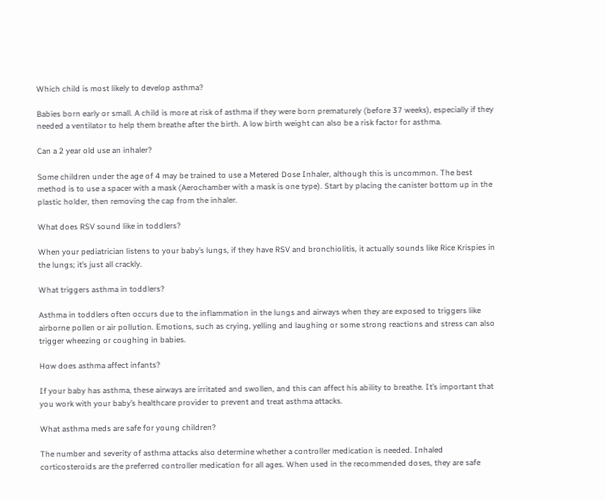Which child is most likely to develop asthma?

Babies born early or small. A child is more at risk of asthma if they were born prematurely (before 37 weeks), especially if they needed a ventilator to help them breathe after the birth. A low birth weight can also be a risk factor for asthma.

Can a 2 year old use an inhaler?

Some children under the age of 4 may be trained to use a Metered Dose Inhaler, although this is uncommon. The best method is to use a spacer with a mask (Aerochamber with a mask is one type). Start by placing the canister bottom up in the plastic holder, then removing the cap from the inhaler.

What does RSV sound like in toddlers?

When your pediatrician listens to your baby’s lungs, if they have RSV and bronchiolitis, it actually sounds like Rice Krispies in the lungs; it’s just all crackly.

What triggers asthma in toddlers?

Asthma in toddlers often occurs due to the inflammation in the lungs and airways when they are exposed to triggers like airborne pollen or air pollution. Emotions, such as crying, yelling and laughing or some strong reactions and stress can also trigger wheezing or coughing in babies.

How does asthma affect infants?

If your baby has asthma, these airways are irritated and swollen, and this can affect his ability to breathe. It’s important that you work with your baby’s healthcare provider to prevent and treat asthma attacks.

What asthma meds are safe for young children?

The number and severity of asthma attacks also determine whether a controller medication is needed. Inhaled corticosteroids are the preferred controller medication for all ages. When used in the recommended doses, they are safe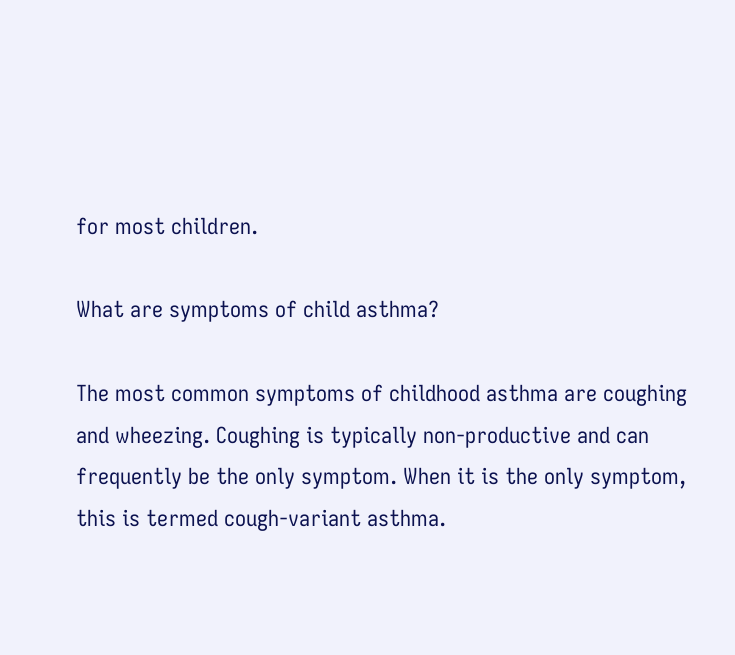for most children.

What are symptoms of child asthma?

The most common symptoms of childhood asthma are coughing and wheezing. Coughing is typically non-productive and can frequently be the only symptom. When it is the only symptom, this is termed cough-variant asthma.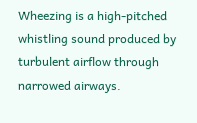Wheezing is a high-pitched whistling sound produced by turbulent airflow through narrowed airways.